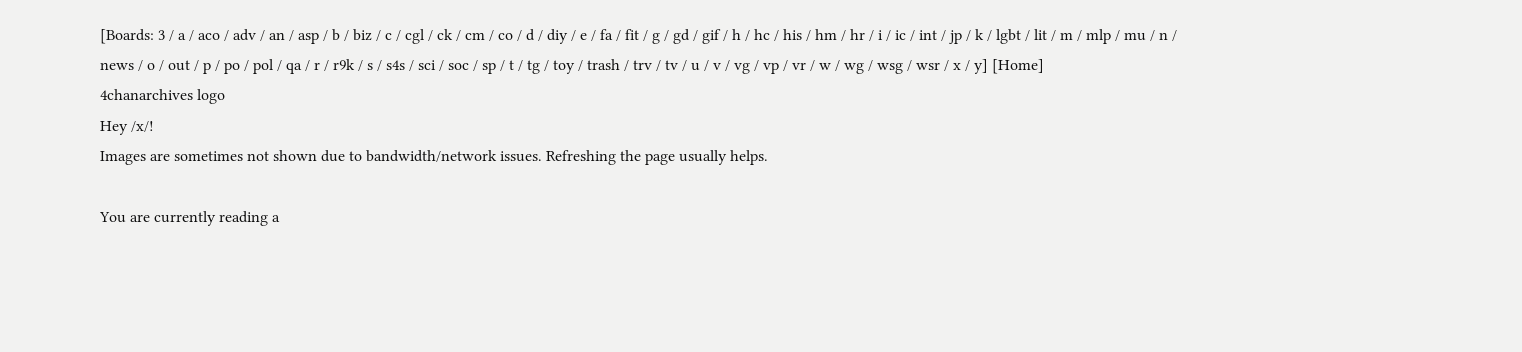[Boards: 3 / a / aco / adv / an / asp / b / biz / c / cgl / ck / cm / co / d / diy / e / fa / fit / g / gd / gif / h / hc / his / hm / hr / i / ic / int / jp / k / lgbt / lit / m / mlp / mu / n / news / o / out / p / po / pol / qa / r / r9k / s / s4s / sci / soc / sp / t / tg / toy / trash / trv / tv / u / v / vg / vp / vr / w / wg / wsg / wsr / x / y] [Home]
4chanarchives logo
Hey /x/!
Images are sometimes not shown due to bandwidth/network issues. Refreshing the page usually helps.

You are currently reading a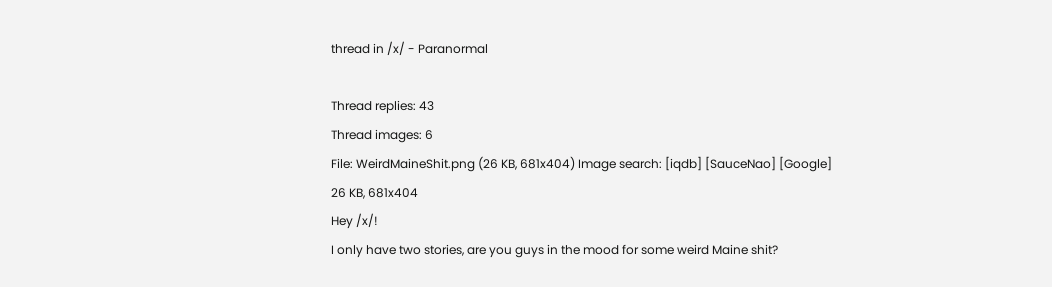thread in /x/ - Paranormal

Thread replies: 43
Thread images: 6
File: WeirdMaineShit.png (26 KB, 681x404) Image search: [iqdb] [SauceNao] [Google]
26 KB, 681x404
Hey /x/!
I only have two stories, are you guys in the mood for some weird Maine shit?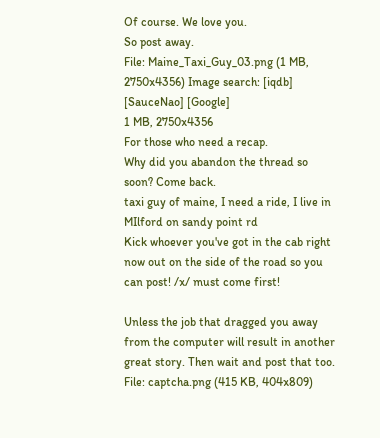Of course. We love you.
So post away.
File: Maine_Taxi_Guy_03.png (1 MB, 2750x4356) Image search: [iqdb] [SauceNao] [Google]
1 MB, 2750x4356
For those who need a recap.
Why did you abandon the thread so soon? Come back.
taxi guy of maine, I need a ride, I live in MIlford on sandy point rd
Kick whoever you've got in the cab right now out on the side of the road so you can post! /x/ must come first!

Unless the job that dragged you away from the computer will result in another great story. Then wait and post that too.
File: captcha.png (415 KB, 404x809)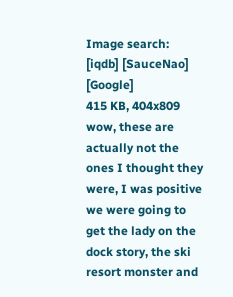Image search: [iqdb] [SauceNao] [Google]
415 KB, 404x809
wow, these are actually not the ones I thought they were, I was positive we were going to get the lady on the dock story, the ski resort monster and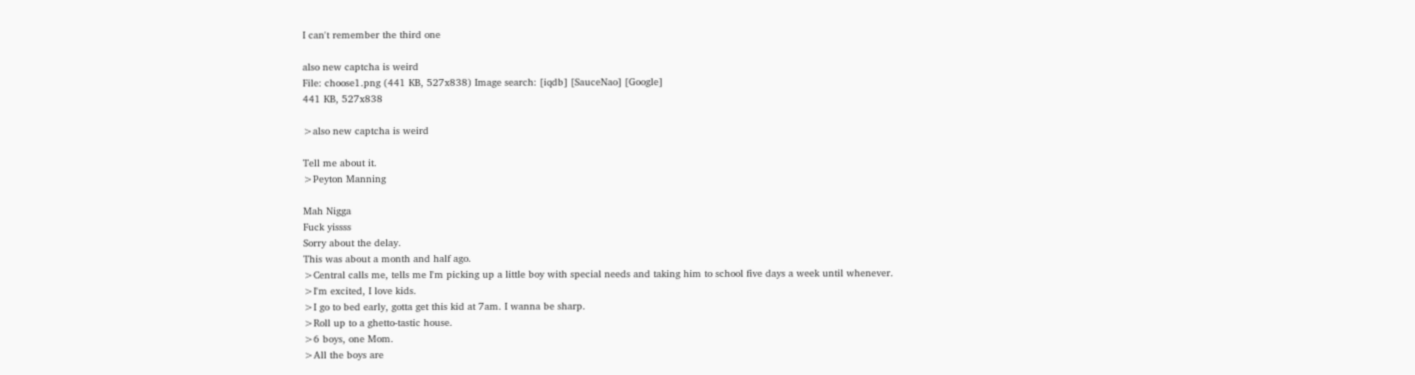I can't remember the third one

also new captcha is weird
File: choose1.png (441 KB, 527x838) Image search: [iqdb] [SauceNao] [Google]
441 KB, 527x838

>also new captcha is weird

Tell me about it.
>Peyton Manning

Mah Nigga
Fuck yissss
Sorry about the delay.
This was about a month and half ago.
>Central calls me, tells me I'm picking up a little boy with special needs and taking him to school five days a week until whenever.
>I'm excited, I love kids.
>I go to bed early, gotta get this kid at 7am. I wanna be sharp.
>Roll up to a ghetto-tastic house.
>6 boys, one Mom.
>All the boys are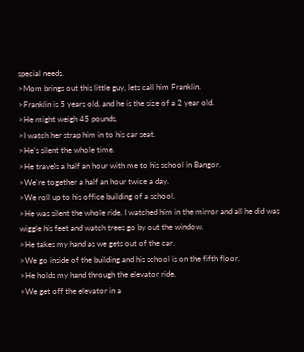special needs.
>Mom brings out this little guy, lets call him Franklin.
>Franklin is 5 years old, and he is the size of a 2 year old.
>He might weigh 45 pounds.
>I watch her strap him in to his car seat.
>He's silent the whole time.
>He travels a half an hour with me to his school in Bangor.
>We're together a half an hour twice a day.
>We roll up to his office building of a school.
>He was silent the whole ride. I watched him in the mirror and all he did was wiggle his feet and watch trees go by out the window.
>He takes my hand as we gets out of the car.
>We go inside of the building and his school is on the fifth floor.
>He holds my hand through the elevator ride.
>We get off the elevator in a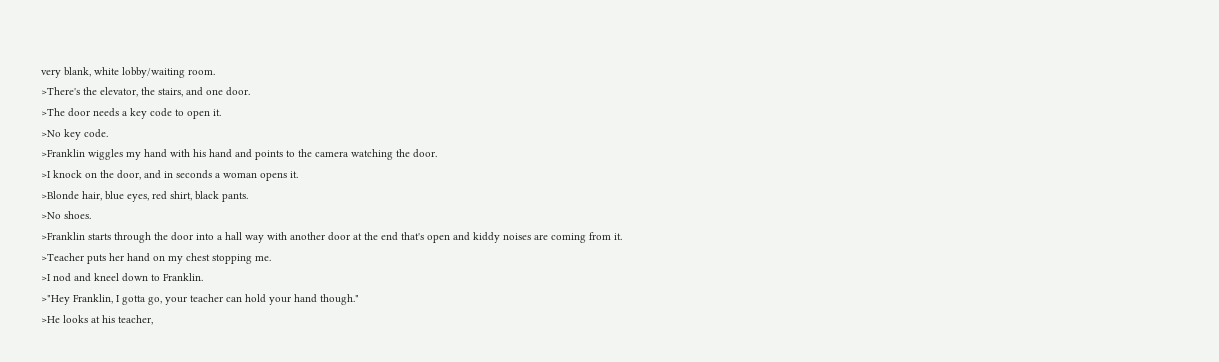very blank, white lobby/waiting room.
>There's the elevator, the stairs, and one door.
>The door needs a key code to open it.
>No key code.
>Franklin wiggles my hand with his hand and points to the camera watching the door.
>I knock on the door, and in seconds a woman opens it.
>Blonde hair, blue eyes, red shirt, black pants.
>No shoes.
>Franklin starts through the door into a hall way with another door at the end that's open and kiddy noises are coming from it.
>Teacher puts her hand on my chest stopping me.
>I nod and kneel down to Franklin.
>"Hey Franklin, I gotta go, your teacher can hold your hand though."
>He looks at his teacher,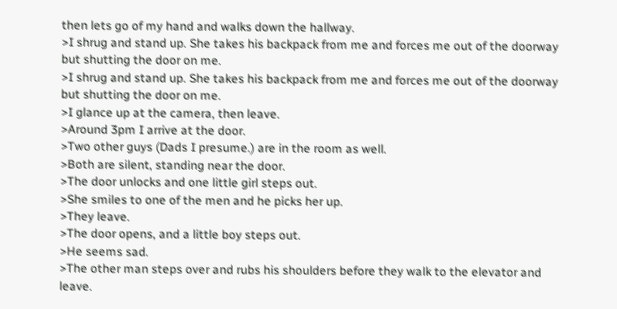then lets go of my hand and walks down the hallway.
>I shrug and stand up. She takes his backpack from me and forces me out of the doorway but shutting the door on me.
>I shrug and stand up. She takes his backpack from me and forces me out of the doorway but shutting the door on me.
>I glance up at the camera, then leave.
>Around 3pm I arrive at the door.
>Two other guys (Dads I presume.) are in the room as well.
>Both are silent, standing near the door.
>The door unlocks and one little girl steps out.
>She smiles to one of the men and he picks her up.
>They leave.
>The door opens, and a little boy steps out.
>He seems sad.
>The other man steps over and rubs his shoulders before they walk to the elevator and leave.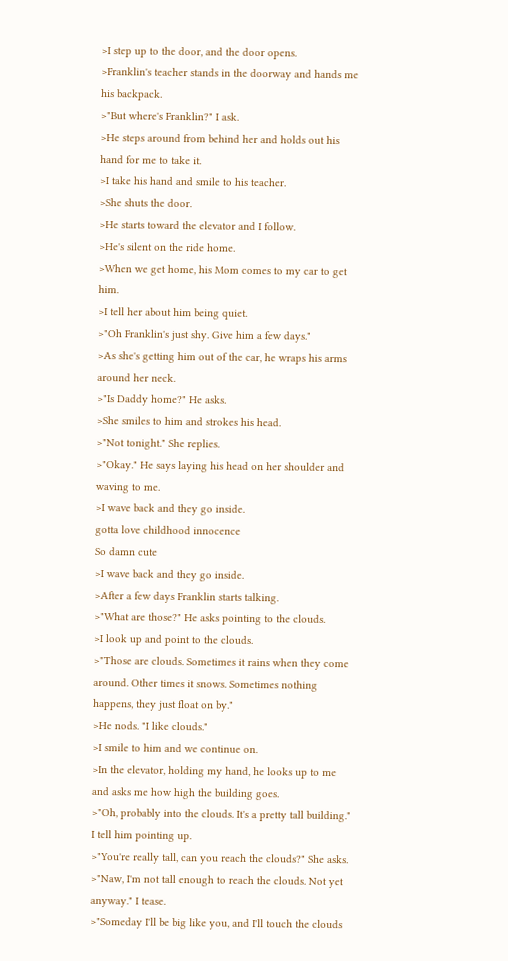>I step up to the door, and the door opens.
>Franklin's teacher stands in the doorway and hands me his backpack.
>"But where's Franklin?" I ask.
>He steps around from behind her and holds out his hand for me to take it.
>I take his hand and smile to his teacher.
>She shuts the door.
>He starts toward the elevator and I follow.
>He's silent on the ride home.
>When we get home, his Mom comes to my car to get him.
>I tell her about him being quiet.
>"Oh Franklin's just shy. Give him a few days."
>As she's getting him out of the car, he wraps his arms around her neck.
>"Is Daddy home?" He asks.
>She smiles to him and strokes his head.
>"Not tonight." She replies.
>"Okay." He says laying his head on her shoulder and waving to me.
>I wave back and they go inside.
gotta love childhood innocence
So damn cute
>I wave back and they go inside.
>After a few days Franklin starts talking.
>"What are those?" He asks pointing to the clouds.
>I look up and point to the clouds.
>"Those are clouds. Sometimes it rains when they come around. Other times it snows. Sometimes nothing happens, they just float on by."
>He nods. "I like clouds."
>I smile to him and we continue on.
>In the elevator, holding my hand, he looks up to me and asks me how high the building goes.
>"Oh, probably into the clouds. It's a pretty tall building." I tell him pointing up.
>"You're really tall, can you reach the clouds?" She asks.
>"Naw, I'm not tall enough to reach the clouds. Not yet anyway." I tease.
>"Someday I'll be big like you, and I'll touch the clouds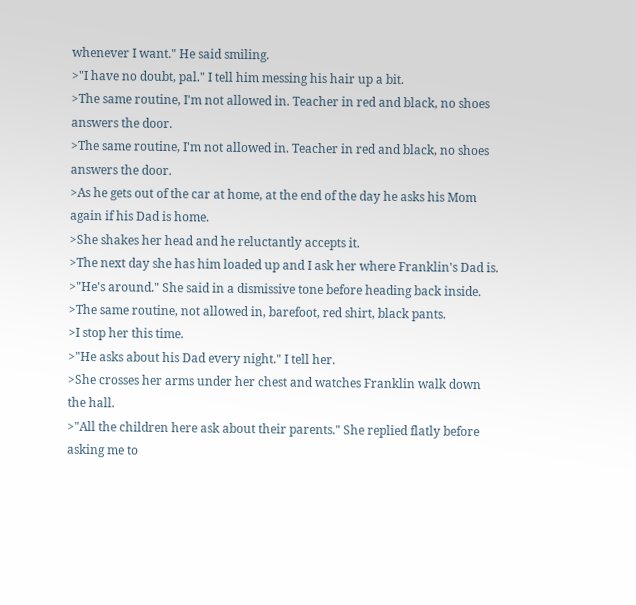whenever I want." He said smiling.
>"I have no doubt, pal." I tell him messing his hair up a bit.
>The same routine, I'm not allowed in. Teacher in red and black, no shoes answers the door.
>The same routine, I'm not allowed in. Teacher in red and black, no shoes answers the door.
>As he gets out of the car at home, at the end of the day he asks his Mom again if his Dad is home.
>She shakes her head and he reluctantly accepts it.
>The next day she has him loaded up and I ask her where Franklin's Dad is.
>"He's around." She said in a dismissive tone before heading back inside.
>The same routine, not allowed in, barefoot, red shirt, black pants.
>I stop her this time.
>"He asks about his Dad every night." I tell her.
>She crosses her arms under her chest and watches Franklin walk down the hall.
>"All the children here ask about their parents." She replied flatly before asking me to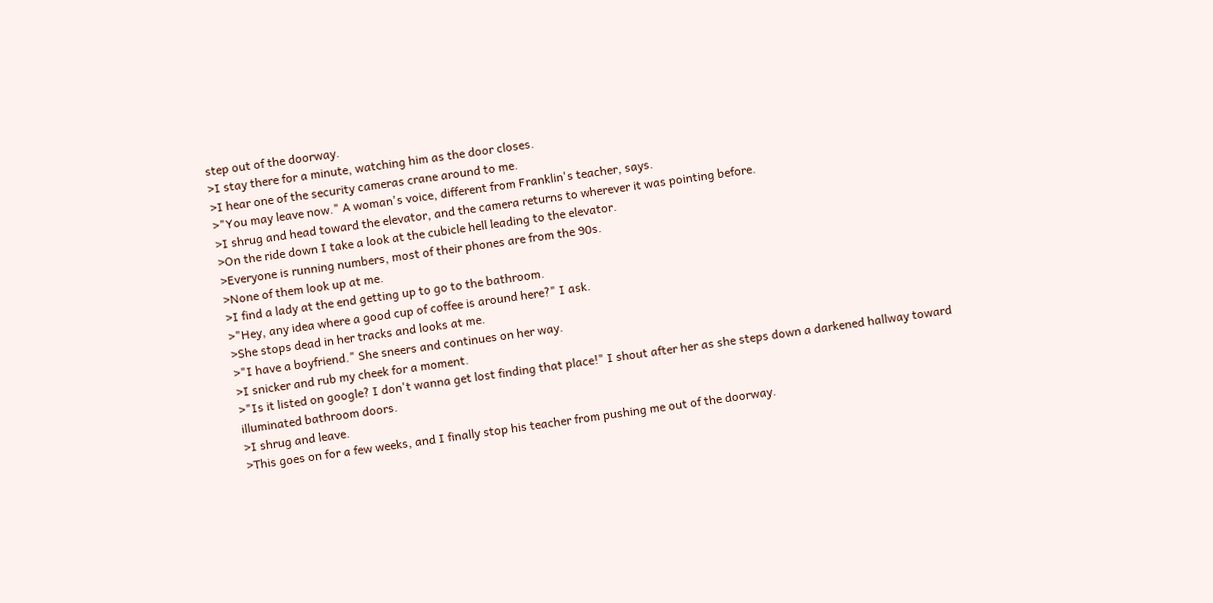step out of the doorway.
>I stay there for a minute, watching him as the door closes.
>I hear one of the security cameras crane around to me.
>"You may leave now." A woman's voice, different from Franklin's teacher, says.
>I shrug and head toward the elevator, and the camera returns to wherever it was pointing before.
>On the ride down I take a look at the cubicle hell leading to the elevator.
>Everyone is running numbers, most of their phones are from the 90s.
>None of them look up at me.
>I find a lady at the end getting up to go to the bathroom.
>"Hey, any idea where a good cup of coffee is around here?" I ask.
>She stops dead in her tracks and looks at me.
>"I have a boyfriend." She sneers and continues on her way.
>I snicker and rub my cheek for a moment.
>"Is it listed on google? I don't wanna get lost finding that place!" I shout after her as she steps down a darkened hallway toward illuminated bathroom doors.
>I shrug and leave.
>This goes on for a few weeks, and I finally stop his teacher from pushing me out of the doorway.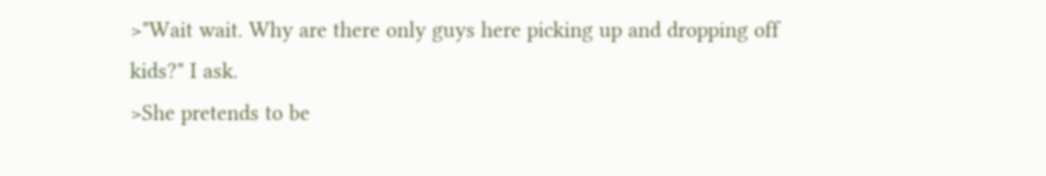>"Wait wait. Why are there only guys here picking up and dropping off kids?" I ask.
>She pretends to be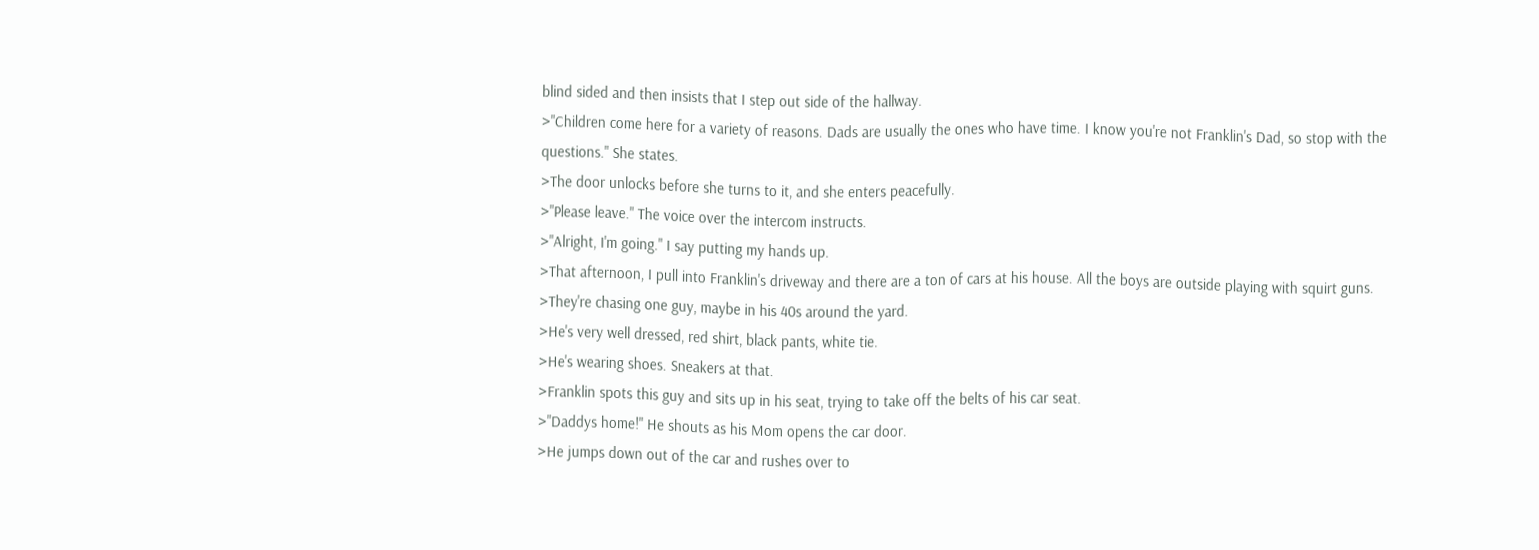blind sided and then insists that I step out side of the hallway.
>"Children come here for a variety of reasons. Dads are usually the ones who have time. I know you're not Franklin's Dad, so stop with the questions." She states.
>The door unlocks before she turns to it, and she enters peacefully.
>"Please leave." The voice over the intercom instructs.
>"Alright, I'm going." I say putting my hands up.
>That afternoon, I pull into Franklin's driveway and there are a ton of cars at his house. All the boys are outside playing with squirt guns.
>They're chasing one guy, maybe in his 40s around the yard.
>He's very well dressed, red shirt, black pants, white tie.
>He's wearing shoes. Sneakers at that.
>Franklin spots this guy and sits up in his seat, trying to take off the belts of his car seat.
>"Daddys home!" He shouts as his Mom opens the car door.
>He jumps down out of the car and rushes over to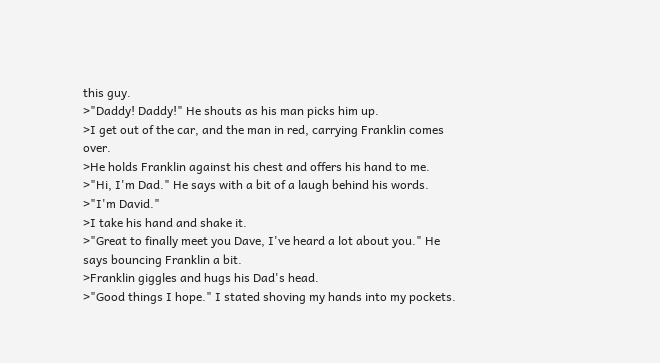this guy.
>"Daddy! Daddy!" He shouts as his man picks him up.
>I get out of the car, and the man in red, carrying Franklin comes over.
>He holds Franklin against his chest and offers his hand to me.
>"Hi, I'm Dad." He says with a bit of a laugh behind his words.
>"I'm David."
>I take his hand and shake it.
>"Great to finally meet you Dave, I've heard a lot about you." He says bouncing Franklin a bit.
>Franklin giggles and hugs his Dad's head.
>"Good things I hope." I stated shoving my hands into my pockets.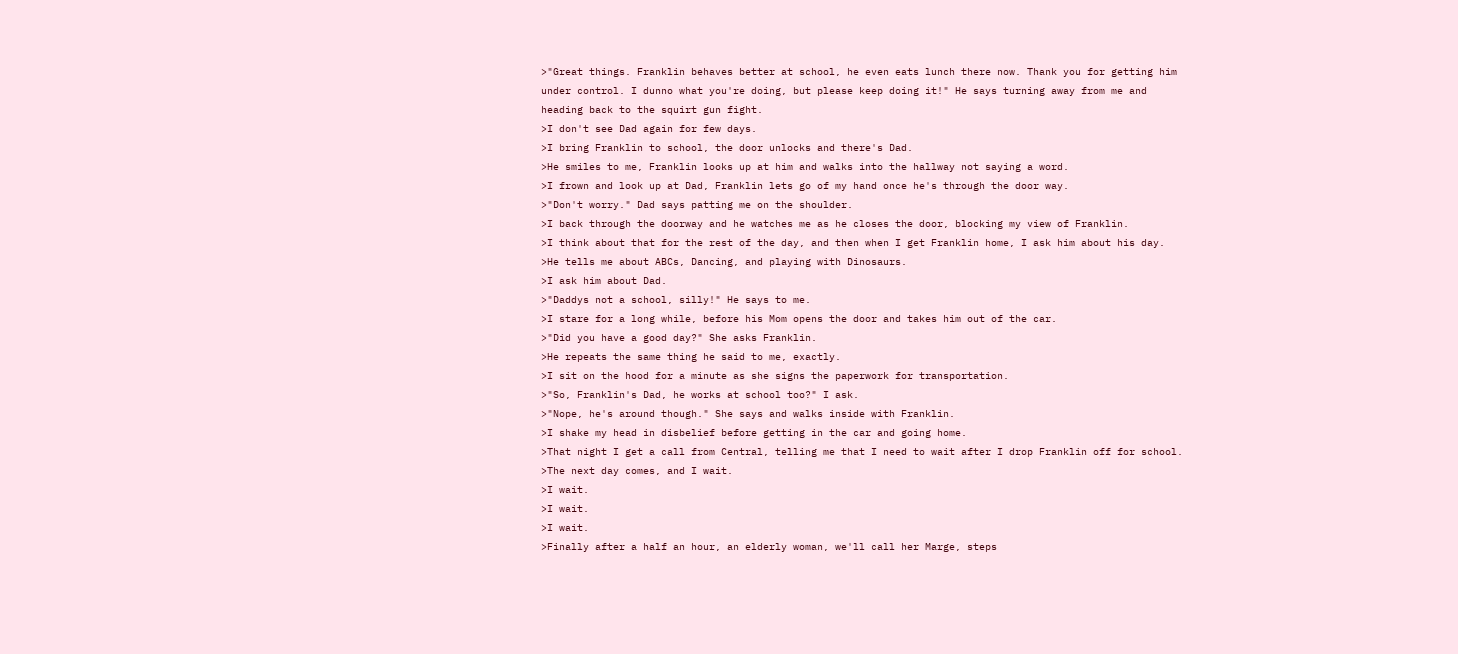>"Great things. Franklin behaves better at school, he even eats lunch there now. Thank you for getting him under control. I dunno what you're doing, but please keep doing it!" He says turning away from me and heading back to the squirt gun fight.
>I don't see Dad again for few days.
>I bring Franklin to school, the door unlocks and there's Dad.
>He smiles to me, Franklin looks up at him and walks into the hallway not saying a word.
>I frown and look up at Dad, Franklin lets go of my hand once he's through the door way.
>"Don't worry." Dad says patting me on the shoulder.
>I back through the doorway and he watches me as he closes the door, blocking my view of Franklin.
>I think about that for the rest of the day, and then when I get Franklin home, I ask him about his day.
>He tells me about ABCs, Dancing, and playing with Dinosaurs.
>I ask him about Dad.
>"Daddys not a school, silly!" He says to me.
>I stare for a long while, before his Mom opens the door and takes him out of the car.
>"Did you have a good day?" She asks Franklin.
>He repeats the same thing he said to me, exactly.
>I sit on the hood for a minute as she signs the paperwork for transportation.
>"So, Franklin's Dad, he works at school too?" I ask.
>"Nope, he's around though." She says and walks inside with Franklin.
>I shake my head in disbelief before getting in the car and going home.
>That night I get a call from Central, telling me that I need to wait after I drop Franklin off for school.
>The next day comes, and I wait.
>I wait.
>I wait.
>I wait.
>Finally after a half an hour, an elderly woman, we'll call her Marge, steps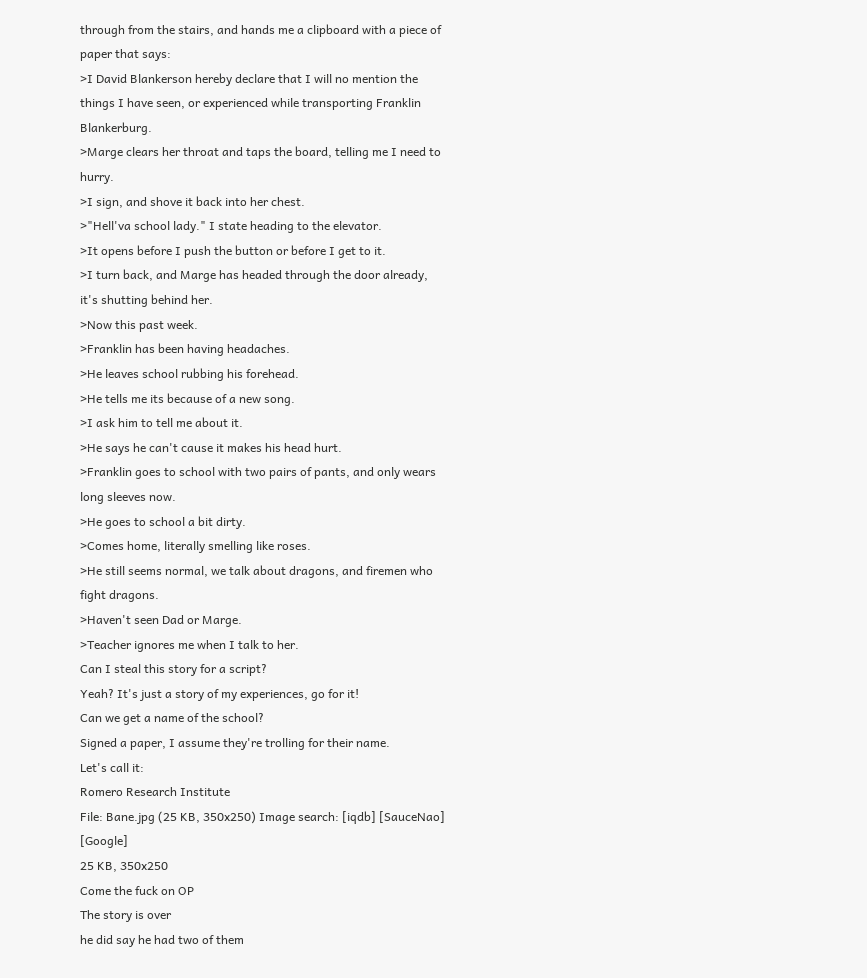through from the stairs, and hands me a clipboard with a piece of paper that says:
>I David Blankerson hereby declare that I will no mention the things I have seen, or experienced while transporting Franklin Blankerburg.
>Marge clears her throat and taps the board, telling me I need to hurry.
>I sign, and shove it back into her chest.
>"Hell'va school lady." I state heading to the elevator.
>It opens before I push the button or before I get to it.
>I turn back, and Marge has headed through the door already, it's shutting behind her.
>Now this past week.
>Franklin has been having headaches.
>He leaves school rubbing his forehead.
>He tells me its because of a new song.
>I ask him to tell me about it.
>He says he can't cause it makes his head hurt.
>Franklin goes to school with two pairs of pants, and only wears long sleeves now.
>He goes to school a bit dirty.
>Comes home, literally smelling like roses.
>He still seems normal, we talk about dragons, and firemen who fight dragons.
>Haven't seen Dad or Marge.
>Teacher ignores me when I talk to her.
Can I steal this story for a script?
Yeah? It's just a story of my experiences, go for it!
Can we get a name of the school?
Signed a paper, I assume they're trolling for their name.
Let's call it:
Romero Research Institute
File: Bane.jpg (25 KB, 350x250) Image search: [iqdb] [SauceNao] [Google]
25 KB, 350x250
Come the fuck on OP
The story is over
he did say he had two of them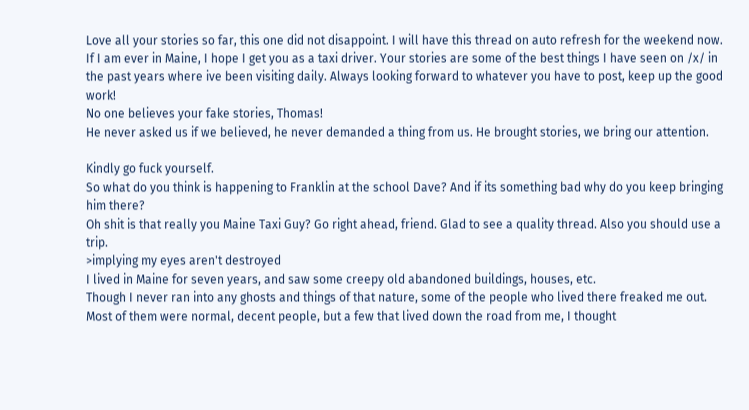Love all your stories so far, this one did not disappoint. I will have this thread on auto refresh for the weekend now.
If I am ever in Maine, I hope I get you as a taxi driver. Your stories are some of the best things I have seen on /x/ in the past years where ive been visiting daily. Always looking forward to whatever you have to post, keep up the good work!
No one believes your fake stories, Thomas!
He never asked us if we believed, he never demanded a thing from us. He brought stories, we bring our attention.

Kindly go fuck yourself.
So what do you think is happening to Franklin at the school Dave? And if its something bad why do you keep bringing him there?
Oh shit is that really you Maine Taxi Guy? Go right ahead, friend. Glad to see a quality thread. Also you should use a trip.
>implying my eyes aren't destroyed
I lived in Maine for seven years, and saw some creepy old abandoned buildings, houses, etc.
Though I never ran into any ghosts and things of that nature, some of the people who lived there freaked me out.
Most of them were normal, decent people, but a few that lived down the road from me, I thought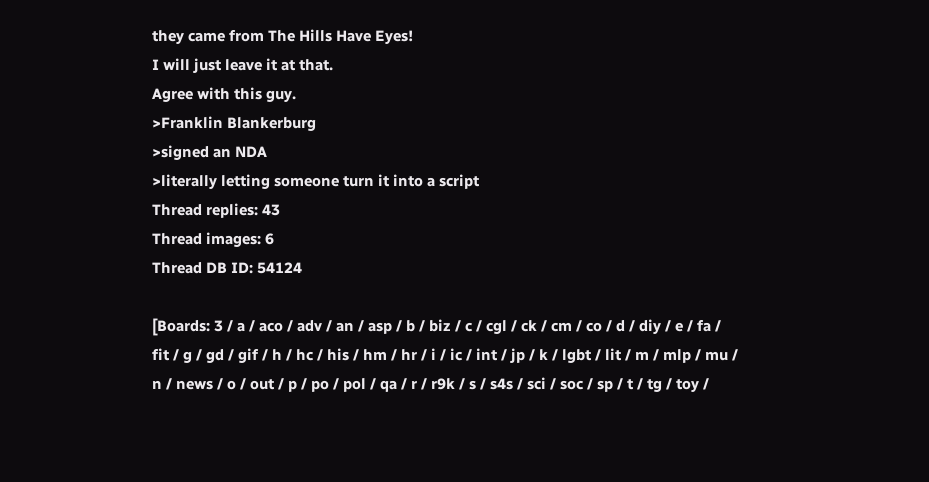they came from The Hills Have Eyes!
I will just leave it at that.
Agree with this guy.
>Franklin Blankerburg
>signed an NDA
>literally letting someone turn it into a script
Thread replies: 43
Thread images: 6
Thread DB ID: 54124

[Boards: 3 / a / aco / adv / an / asp / b / biz / c / cgl / ck / cm / co / d / diy / e / fa / fit / g / gd / gif / h / hc / his / hm / hr / i / ic / int / jp / k / lgbt / lit / m / mlp / mu / n / news / o / out / p / po / pol / qa / r / r9k / s / s4s / sci / soc / sp / t / tg / toy /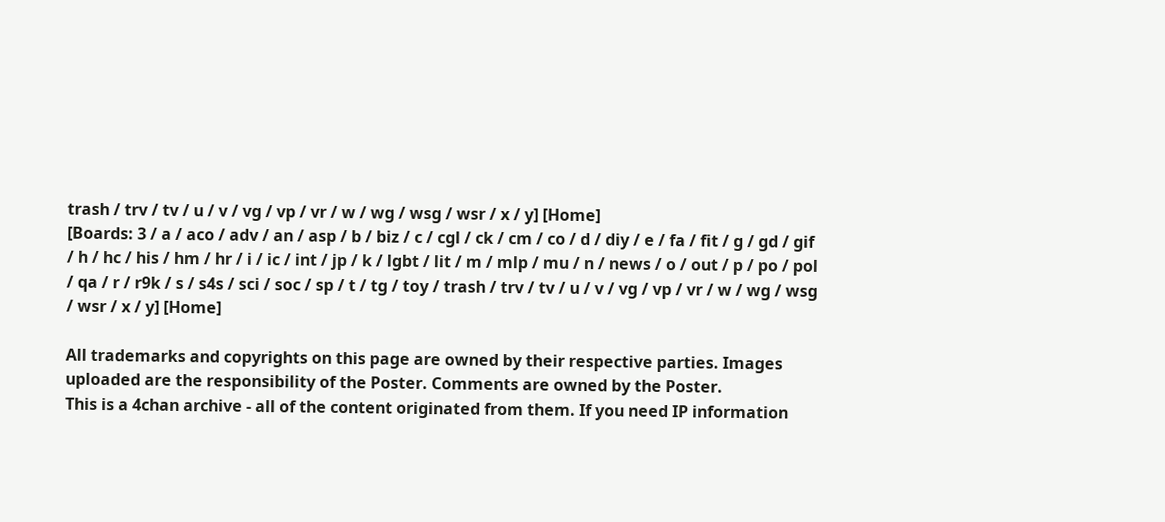trash / trv / tv / u / v / vg / vp / vr / w / wg / wsg / wsr / x / y] [Home]
[Boards: 3 / a / aco / adv / an / asp / b / biz / c / cgl / ck / cm / co / d / diy / e / fa / fit / g / gd / gif / h / hc / his / hm / hr / i / ic / int / jp / k / lgbt / lit / m / mlp / mu / n / news / o / out / p / po / pol / qa / r / r9k / s / s4s / sci / soc / sp / t / tg / toy / trash / trv / tv / u / v / vg / vp / vr / w / wg / wsg / wsr / x / y] [Home]

All trademarks and copyrights on this page are owned by their respective parties. Images uploaded are the responsibility of the Poster. Comments are owned by the Poster.
This is a 4chan archive - all of the content originated from them. If you need IP information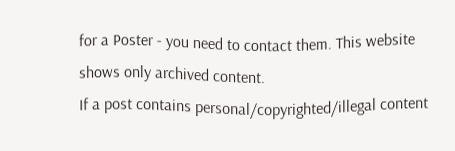for a Poster - you need to contact them. This website shows only archived content.
If a post contains personal/copyrighted/illegal content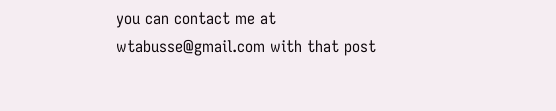you can contact me at wtabusse@gmail.com with that post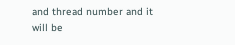and thread number and it will be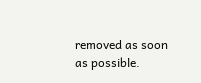removed as soon as possible.